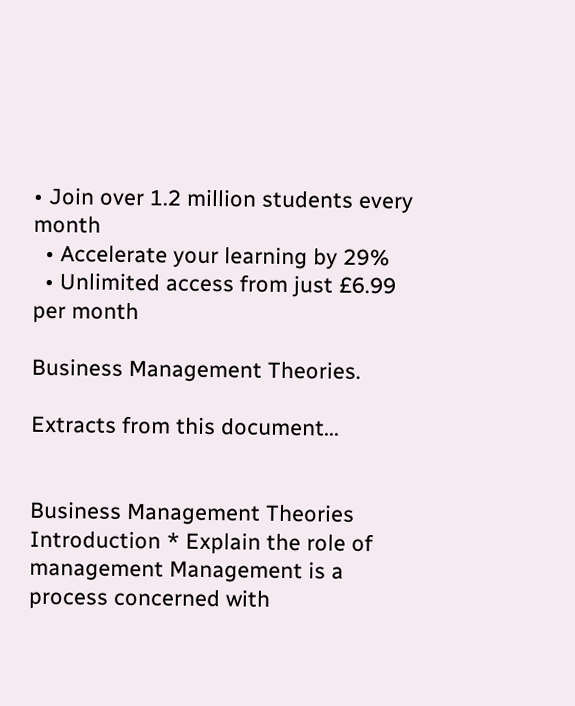• Join over 1.2 million students every month
  • Accelerate your learning by 29%
  • Unlimited access from just £6.99 per month

Business Management Theories.

Extracts from this document...


Business Management Theories Introduction * Explain the role of management Management is a process concerned with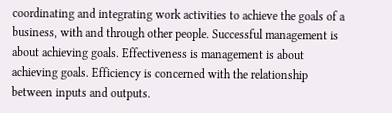coordinating and integrating work activities to achieve the goals of a business, with and through other people. Successful management is about achieving goals. Effectiveness is management is about achieving goals. Efficiency is concerned with the relationship between inputs and outputs.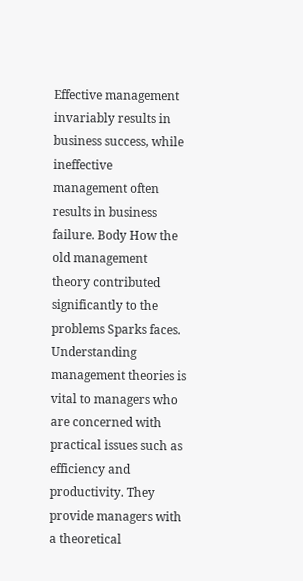Effective management invariably results in business success, while ineffective management often results in business failure. Body How the old management theory contributed significantly to the problems Sparks faces. Understanding management theories is vital to managers who are concerned with practical issues such as efficiency and productivity. They provide managers with a theoretical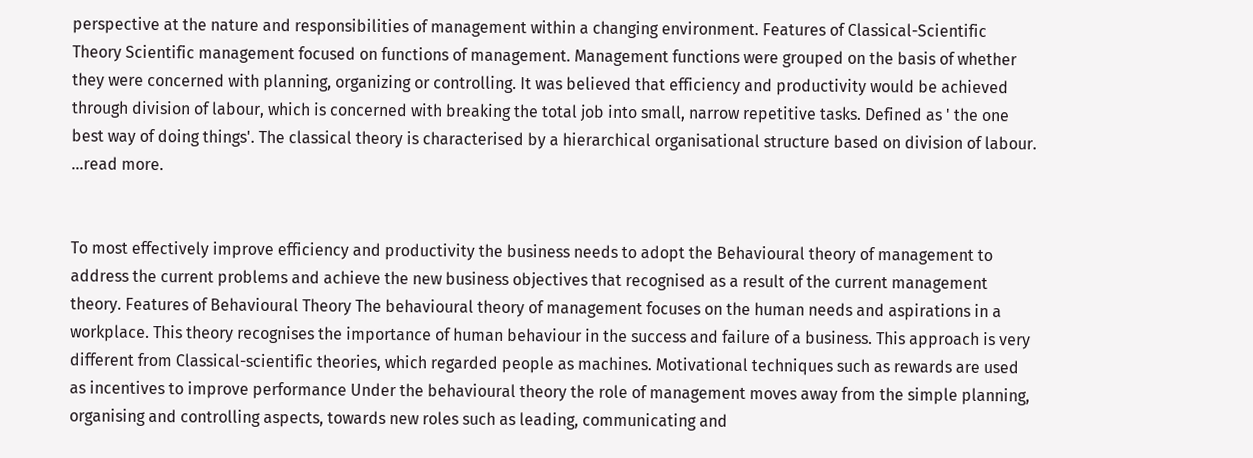perspective at the nature and responsibilities of management within a changing environment. Features of Classical-Scientific Theory Scientific management focused on functions of management. Management functions were grouped on the basis of whether they were concerned with planning, organizing or controlling. It was believed that efficiency and productivity would be achieved through division of labour, which is concerned with breaking the total job into small, narrow repetitive tasks. Defined as ' the one best way of doing things'. The classical theory is characterised by a hierarchical organisational structure based on division of labour. ...read more.


To most effectively improve efficiency and productivity the business needs to adopt the Behavioural theory of management to address the current problems and achieve the new business objectives that recognised as a result of the current management theory. Features of Behavioural Theory The behavioural theory of management focuses on the human needs and aspirations in a workplace. This theory recognises the importance of human behaviour in the success and failure of a business. This approach is very different from Classical-scientific theories, which regarded people as machines. Motivational techniques such as rewards are used as incentives to improve performance Under the behavioural theory the role of management moves away from the simple planning, organising and controlling aspects, towards new roles such as leading, communicating and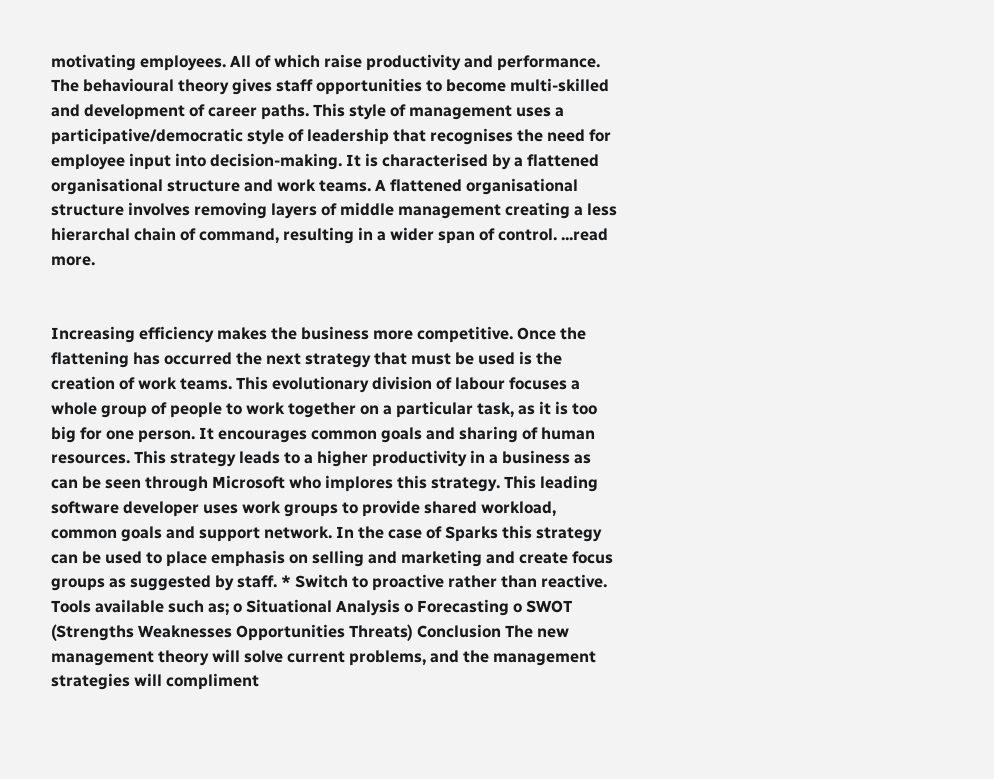motivating employees. All of which raise productivity and performance. The behavioural theory gives staff opportunities to become multi-skilled and development of career paths. This style of management uses a participative/democratic style of leadership that recognises the need for employee input into decision-making. It is characterised by a flattened organisational structure and work teams. A flattened organisational structure involves removing layers of middle management creating a less hierarchal chain of command, resulting in a wider span of control. ...read more.


Increasing efficiency makes the business more competitive. Once the flattening has occurred the next strategy that must be used is the creation of work teams. This evolutionary division of labour focuses a whole group of people to work together on a particular task, as it is too big for one person. It encourages common goals and sharing of human resources. This strategy leads to a higher productivity in a business as can be seen through Microsoft who implores this strategy. This leading software developer uses work groups to provide shared workload, common goals and support network. In the case of Sparks this strategy can be used to place emphasis on selling and marketing and create focus groups as suggested by staff. * Switch to proactive rather than reactive. Tools available such as; o Situational Analysis o Forecasting o SWOT (Strengths Weaknesses Opportunities Threats) Conclusion The new management theory will solve current problems, and the management strategies will compliment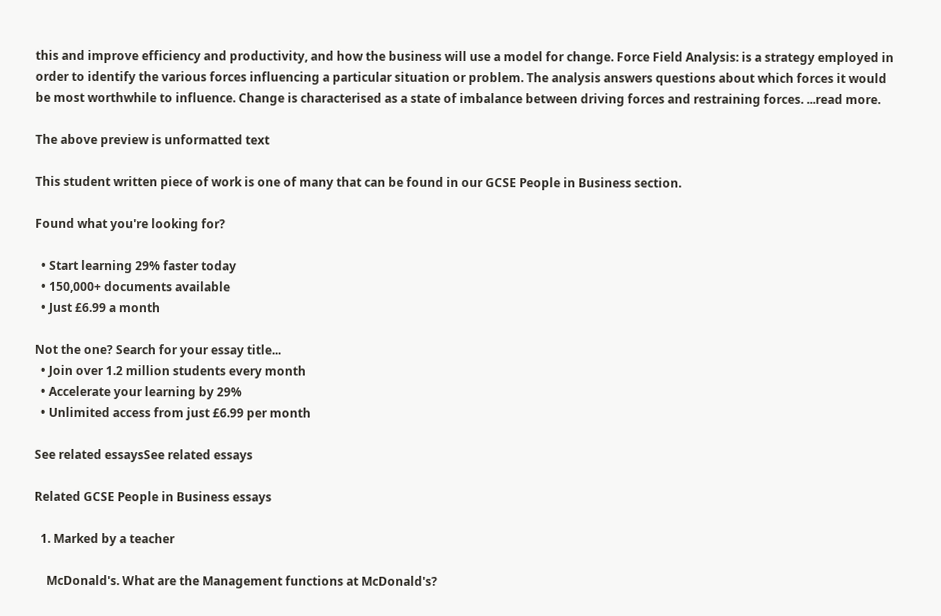this and improve efficiency and productivity, and how the business will use a model for change. Force Field Analysis: is a strategy employed in order to identify the various forces influencing a particular situation or problem. The analysis answers questions about which forces it would be most worthwhile to influence. Change is characterised as a state of imbalance between driving forces and restraining forces. ...read more.

The above preview is unformatted text

This student written piece of work is one of many that can be found in our GCSE People in Business section.

Found what you're looking for?

  • Start learning 29% faster today
  • 150,000+ documents available
  • Just £6.99 a month

Not the one? Search for your essay title...
  • Join over 1.2 million students every month
  • Accelerate your learning by 29%
  • Unlimited access from just £6.99 per month

See related essaysSee related essays

Related GCSE People in Business essays

  1. Marked by a teacher

    McDonald's. What are the Management functions at McDonald's?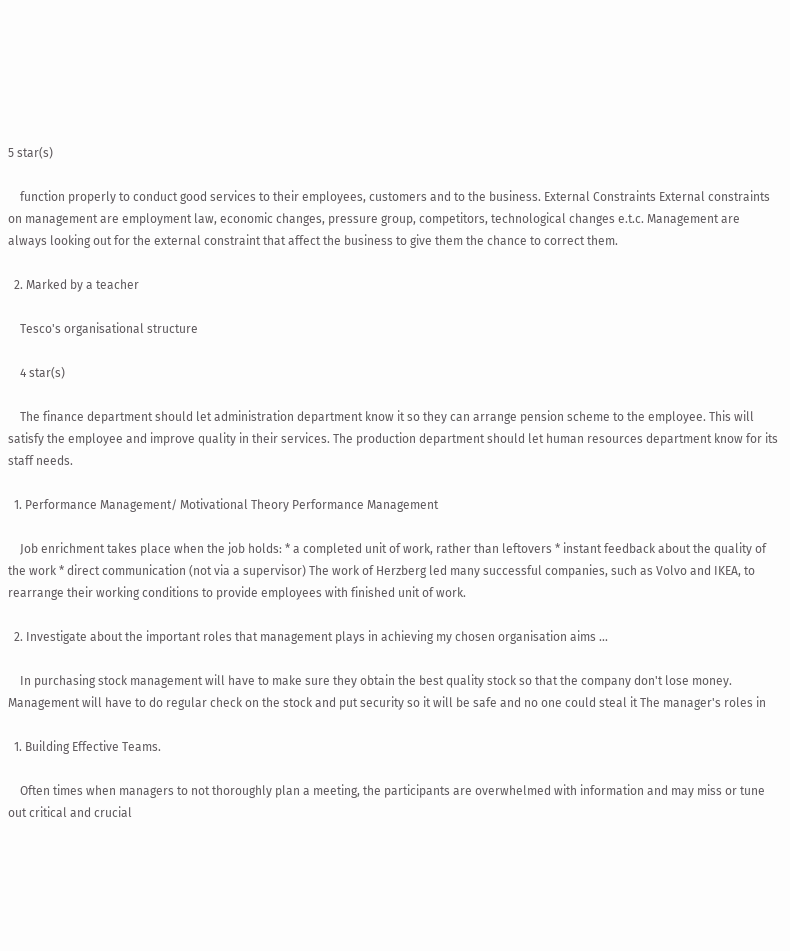5 star(s)

    function properly to conduct good services to their employees, customers and to the business. External Constraints External constraints on management are employment law, economic changes, pressure group, competitors, technological changes e.t.c. Management are always looking out for the external constraint that affect the business to give them the chance to correct them.

  2. Marked by a teacher

    Tesco's organisational structure

    4 star(s)

    The finance department should let administration department know it so they can arrange pension scheme to the employee. This will satisfy the employee and improve quality in their services. The production department should let human resources department know for its staff needs.

  1. Performance Management/ Motivational Theory Performance Management

    Job enrichment takes place when the job holds: * a completed unit of work, rather than leftovers * instant feedback about the quality of the work * direct communication (not via a supervisor) The work of Herzberg led many successful companies, such as Volvo and IKEA, to rearrange their working conditions to provide employees with finished unit of work.

  2. Investigate about the important roles that management plays in achieving my chosen organisation aims ...

    In purchasing stock management will have to make sure they obtain the best quality stock so that the company don't lose money. Management will have to do regular check on the stock and put security so it will be safe and no one could steal it The manager's roles in

  1. Building Effective Teams.

    Often times when managers to not thoroughly plan a meeting, the participants are overwhelmed with information and may miss or tune out critical and crucial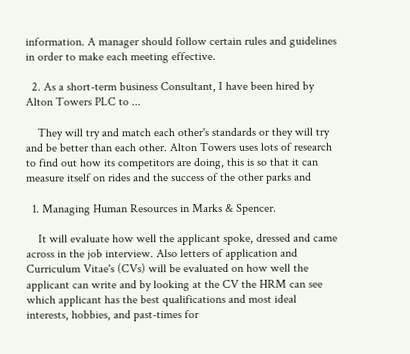information. A manager should follow certain rules and guidelines in order to make each meeting effective.

  2. As a short-term business Consultant, I have been hired by Alton Towers PLC to ...

    They will try and match each other's standards or they will try and be better than each other. Alton Towers uses lots of research to find out how its competitors are doing, this is so that it can measure itself on rides and the success of the other parks and

  1. Managing Human Resources in Marks & Spencer.

    It will evaluate how well the applicant spoke, dressed and came across in the job interview. Also letters of application and Curriculum Vitae's (CVs) will be evaluated on how well the applicant can write and by looking at the CV the HRM can see which applicant has the best qualifications and most ideal interests, hobbies, and past-times for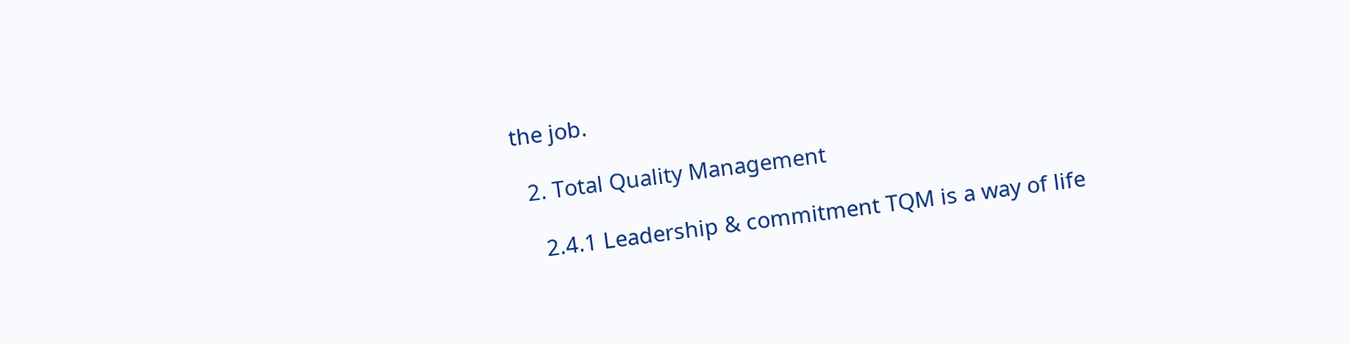the job.

  2. Total Quality Management

    2.4.1 Leadership & commitment TQM is a way of life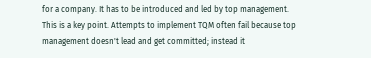for a company. It has to be introduced and led by top management. This is a key point. Attempts to implement TQM often fail because top management doesn't lead and get committed; instead it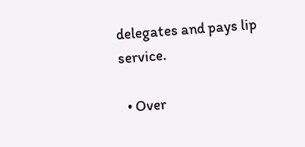delegates and pays lip service.

  • Over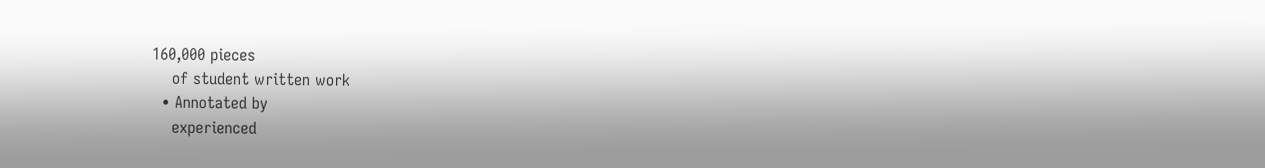160,000 pieces
    of student written work
  • Annotated by
    experienced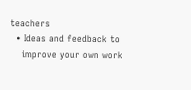teachers
  • Ideas and feedback to
    improve your own work